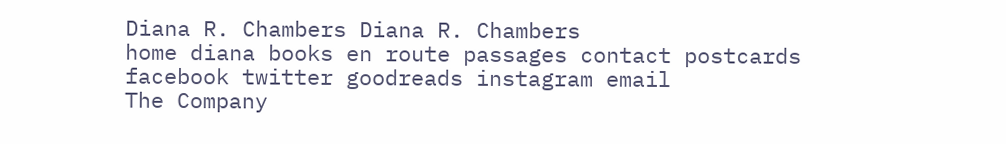Diana R. Chambers Diana R. Chambers
home diana books en route passages contact postcards
facebook twitter goodreads instagram email
The Company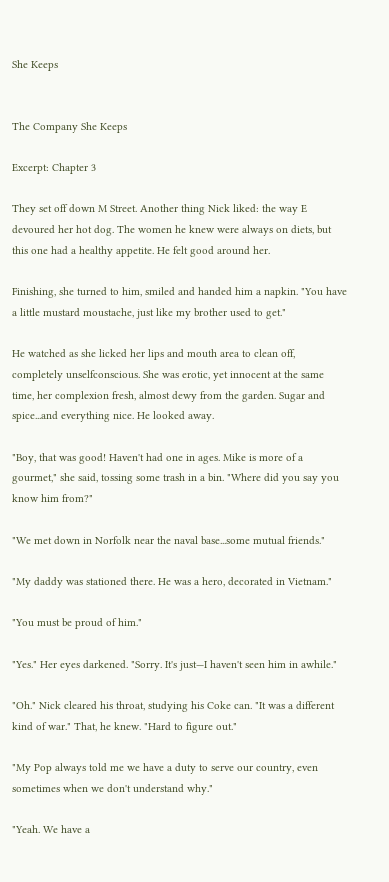She Keeps


The Company She Keeps

Excerpt: Chapter 3

They set off down M Street. Another thing Nick liked: the way E devoured her hot dog. The women he knew were always on diets, but this one had a healthy appetite. He felt good around her.

Finishing, she turned to him, smiled and handed him a napkin. "You have a little mustard moustache, just like my brother used to get."

He watched as she licked her lips and mouth area to clean off, completely unselfconscious. She was erotic, yet innocent at the same time, her complexion fresh, almost dewy from the garden. Sugar and spice...and everything nice. He looked away.

"Boy, that was good! Haven't had one in ages. Mike is more of a gourmet," she said, tossing some trash in a bin. "Where did you say you know him from?"

"We met down in Norfolk near the naval base...some mutual friends."

"My daddy was stationed there. He was a hero, decorated in Vietnam."

"You must be proud of him."

"Yes." Her eyes darkened. "Sorry. It's just—I haven't seen him in awhile."

"Oh." Nick cleared his throat, studying his Coke can. "It was a different kind of war." That, he knew. "Hard to figure out."

"My Pop always told me we have a duty to serve our country, even sometimes when we don't understand why."

"Yeah. We have a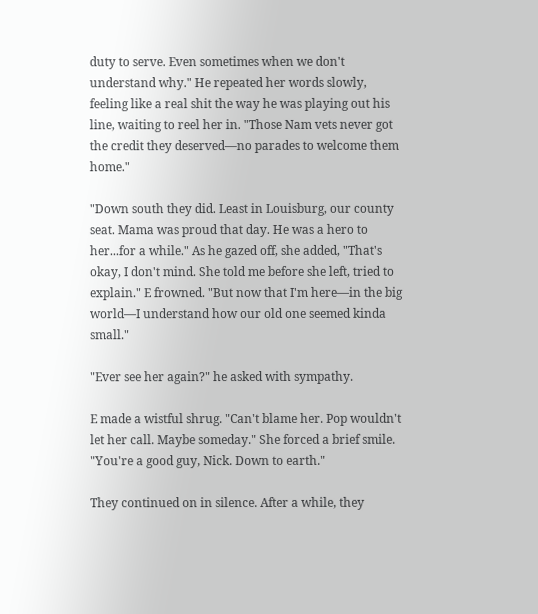duty to serve. Even sometimes when we don't understand why." He repeated her words slowly, feeling like a real shit the way he was playing out his line, waiting to reel her in. "Those Nam vets never got the credit they deserved—no parades to welcome them home."

"Down south they did. Least in Louisburg, our county seat. Mama was proud that day. He was a hero to her...for a while." As he gazed off, she added, "That's okay, I don't mind. She told me before she left, tried to explain." E frowned. "But now that I'm here—in the big world—I understand how our old one seemed kinda small."

"Ever see her again?" he asked with sympathy.

E made a wistful shrug. "Can't blame her. Pop wouldn't let her call. Maybe someday." She forced a brief smile. "You're a good guy, Nick. Down to earth."

They continued on in silence. After a while, they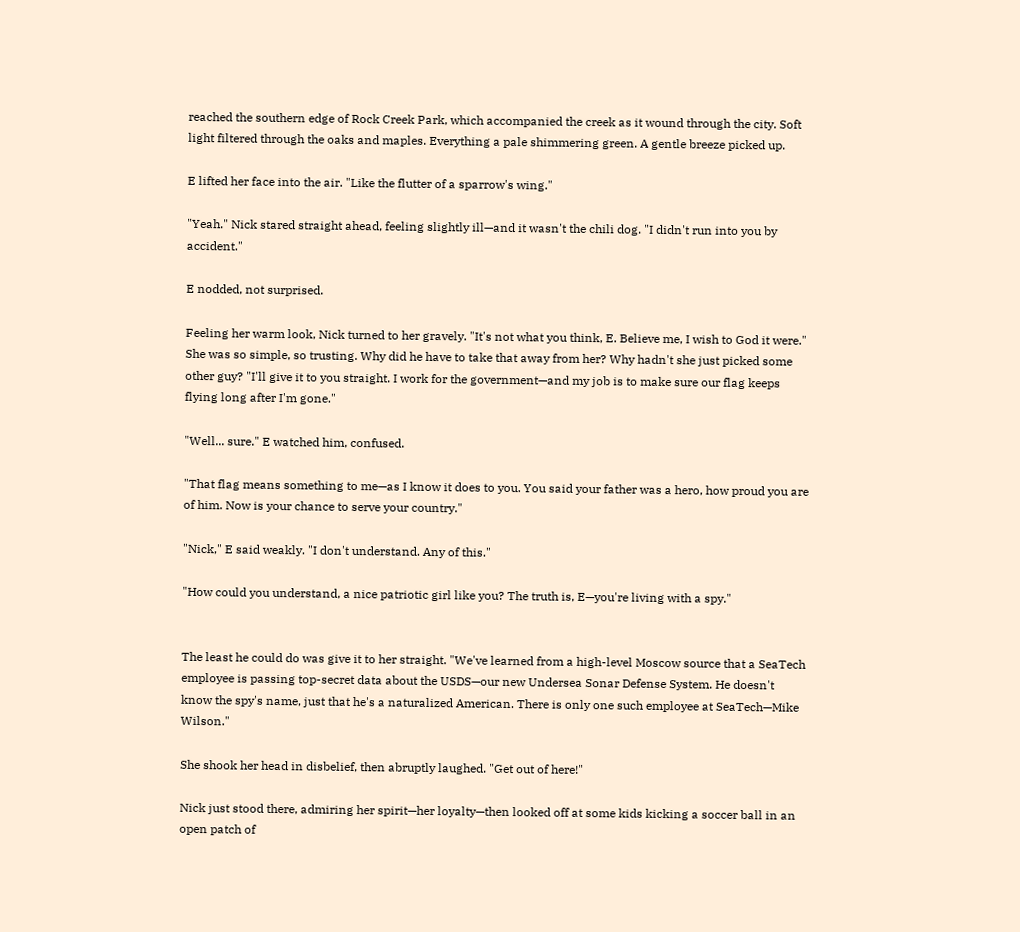reached the southern edge of Rock Creek Park, which accompanied the creek as it wound through the city. Soft light filtered through the oaks and maples. Everything a pale shimmering green. A gentle breeze picked up.

E lifted her face into the air. "Like the flutter of a sparrow's wing."

"Yeah." Nick stared straight ahead, feeling slightly ill—and it wasn't the chili dog. "I didn't run into you by accident."

E nodded, not surprised.

Feeling her warm look, Nick turned to her gravely. "It's not what you think, E. Believe me, I wish to God it were." She was so simple, so trusting. Why did he have to take that away from her? Why hadn't she just picked some other guy? "I'll give it to you straight. I work for the government—and my job is to make sure our flag keeps flying long after I'm gone."

"Well... sure." E watched him, confused.

"That flag means something to me—as I know it does to you. You said your father was a hero, how proud you are of him. Now is your chance to serve your country."

"Nick," E said weakly. "I don't understand. Any of this."

"How could you understand, a nice patriotic girl like you? The truth is, E—you're living with a spy."


The least he could do was give it to her straight. "We've learned from a high-level Moscow source that a SeaTech employee is passing top-secret data about the USDS—our new Undersea Sonar Defense System. He doesn't know the spy's name, just that he's a naturalized American. There is only one such employee at SeaTech—Mike Wilson."

She shook her head in disbelief, then abruptly laughed. "Get out of here!"

Nick just stood there, admiring her spirit—her loyalty—then looked off at some kids kicking a soccer ball in an open patch of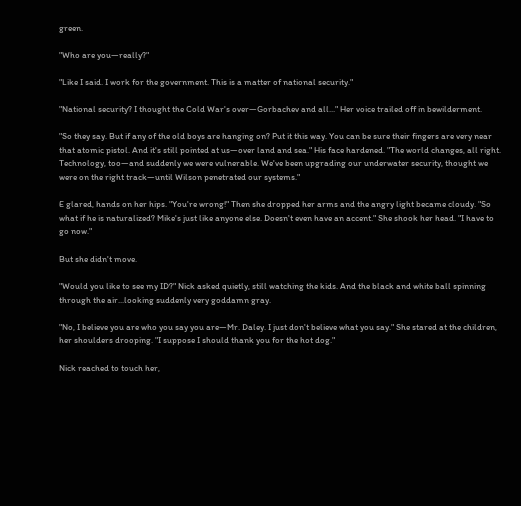green.

"Who are you—really?"

"Like I said. I work for the government. This is a matter of national security."

"National security? I thought the Cold War's over—Gorbachev and all..." Her voice trailed off in bewilderment.

"So they say. But if any of the old boys are hanging on? Put it this way. You can be sure their fingers are very near that atomic pistol. And it's still pointed at us—over land and sea." His face hardened. "The world changes, all right. Technology, too—and suddenly we were vulnerable. We've been upgrading our underwater security, thought we were on the right track—until Wilson penetrated our systems."

E glared, hands on her hips. "You're wrong!" Then she dropped her arms and the angry light became cloudy. "So what if he is naturalized? Mike's just like anyone else. Doesn't even have an accent." She shook her head. "I have to go now."

But she didn't move.

"Would you like to see my ID?" Nick asked quietly, still watching the kids. And the black and white ball spinning through the air...looking suddenly very goddamn gray.

"No, I believe you are who you say you are—Mr. Daley. I just don't believe what you say." She stared at the children, her shoulders drooping. "I suppose I should thank you for the hot dog."

Nick reached to touch her,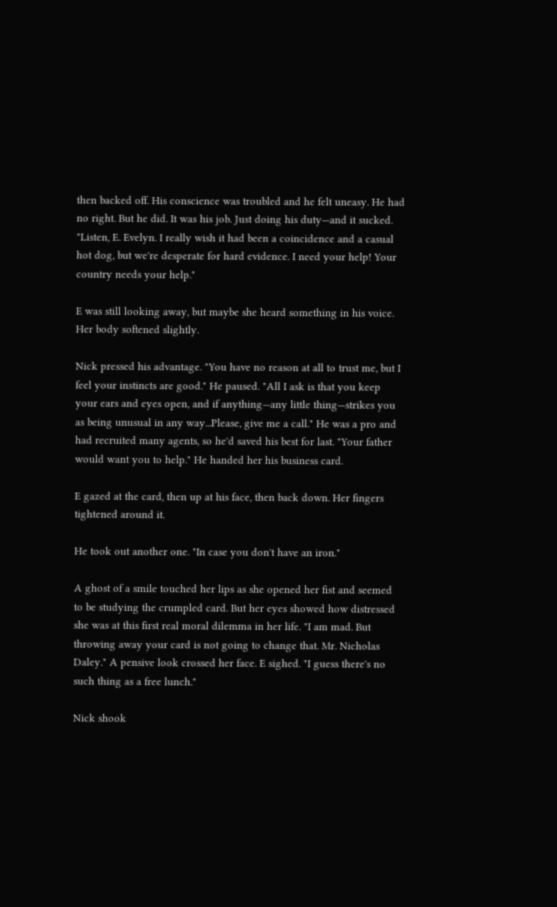then backed off. His conscience was troubled and he felt uneasy. He had no right. But he did. It was his job. Just doing his duty—and it sucked. "Listen, E. Evelyn. I really wish it had been a coincidence and a casual hot dog, but we're desperate for hard evidence. I need your help! Your country needs your help."

E was still looking away, but maybe she heard something in his voice. Her body softened slightly.

Nick pressed his advantage. "You have no reason at all to trust me, but I feel your instincts are good." He paused. "All I ask is that you keep your ears and eyes open, and if anything—any little thing—strikes you as being unusual in any way...Please, give me a call." He was a pro and had recruited many agents, so he'd saved his best for last. "Your father would want you to help." He handed her his business card.

E gazed at the card, then up at his face, then back down. Her fingers tightened around it.

He took out another one. "In case you don't have an iron."

A ghost of a smile touched her lips as she opened her fist and seemed to be studying the crumpled card. But her eyes showed how distressed she was at this first real moral dilemma in her life. "I am mad. But throwing away your card is not going to change that. Mr. Nicholas Daley." A pensive look crossed her face. E sighed. "I guess there's no such thing as a free lunch."

Nick shook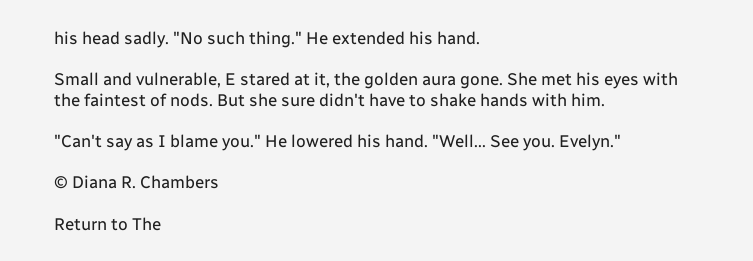his head sadly. "No such thing." He extended his hand.

Small and vulnerable, E stared at it, the golden aura gone. She met his eyes with the faintest of nods. But she sure didn't have to shake hands with him.

"Can't say as I blame you." He lowered his hand. "Well... See you. Evelyn."

© Diana R. Chambers

Return to The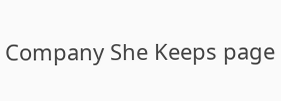Company She Keeps page